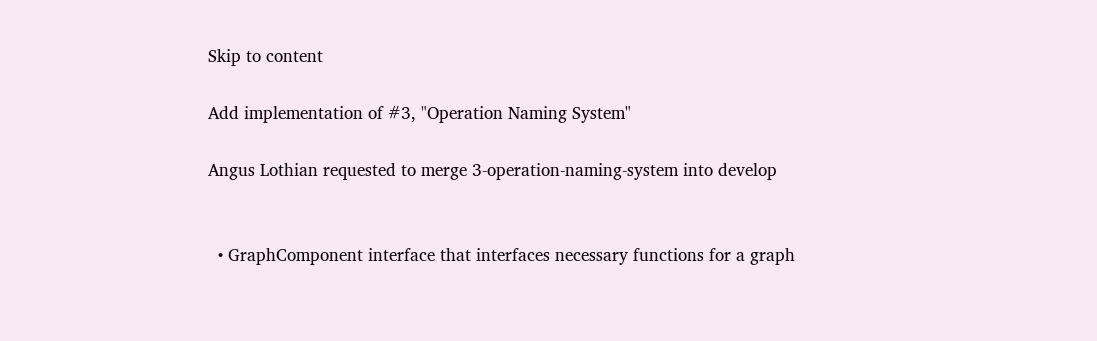Skip to content

Add implementation of #3, "Operation Naming System"

Angus Lothian requested to merge 3-operation-naming-system into develop


  • GraphComponent interface that interfaces necessary functions for a graph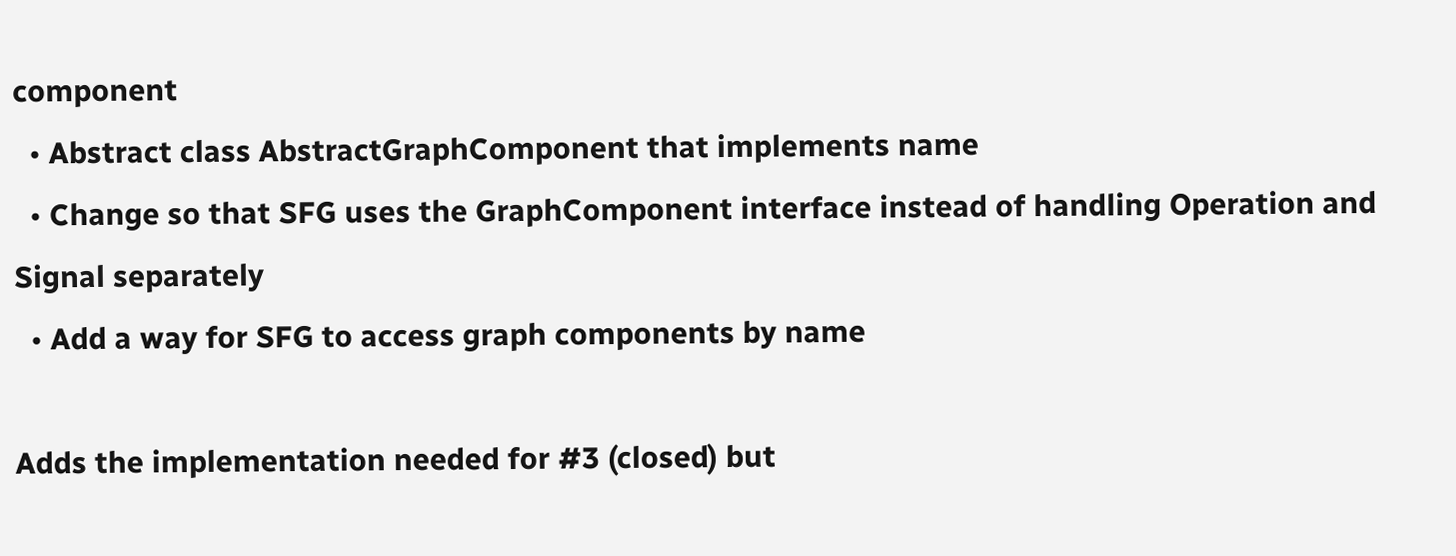component
  • Abstract class AbstractGraphComponent that implements name
  • Change so that SFG uses the GraphComponent interface instead of handling Operation and Signal separately
  • Add a way for SFG to access graph components by name

Adds the implementation needed for #3 (closed) but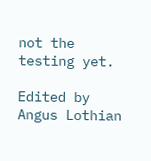not the testing yet.

Edited by Angus Lothian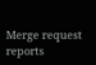Merge request reports